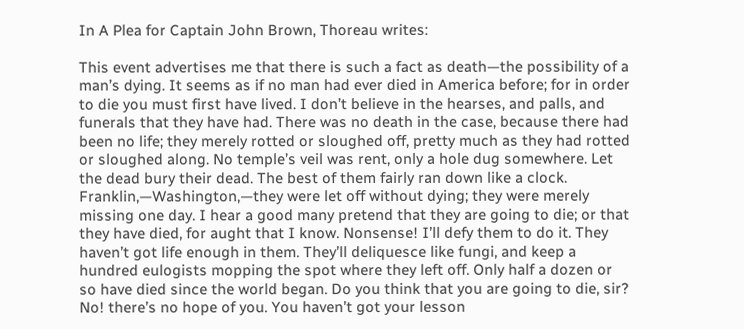In A Plea for Captain John Brown, Thoreau writes:

This event advertises me that there is such a fact as death—the possibility of a man’s dying. It seems as if no man had ever died in America before; for in order to die you must first have lived. I don’t believe in the hearses, and palls, and funerals that they have had. There was no death in the case, because there had been no life; they merely rotted or sloughed off, pretty much as they had rotted or sloughed along. No temple’s veil was rent, only a hole dug somewhere. Let the dead bury their dead. The best of them fairly ran down like a clock. Franklin,—Washington,—they were let off without dying; they were merely missing one day. I hear a good many pretend that they are going to die; or that they have died, for aught that I know. Nonsense! I’ll defy them to do it. They haven’t got life enough in them. They’ll deliquesce like fungi, and keep a hundred eulogists mopping the spot where they left off. Only half a dozen or so have died since the world began. Do you think that you are going to die, sir? No! there’s no hope of you. You haven’t got your lesson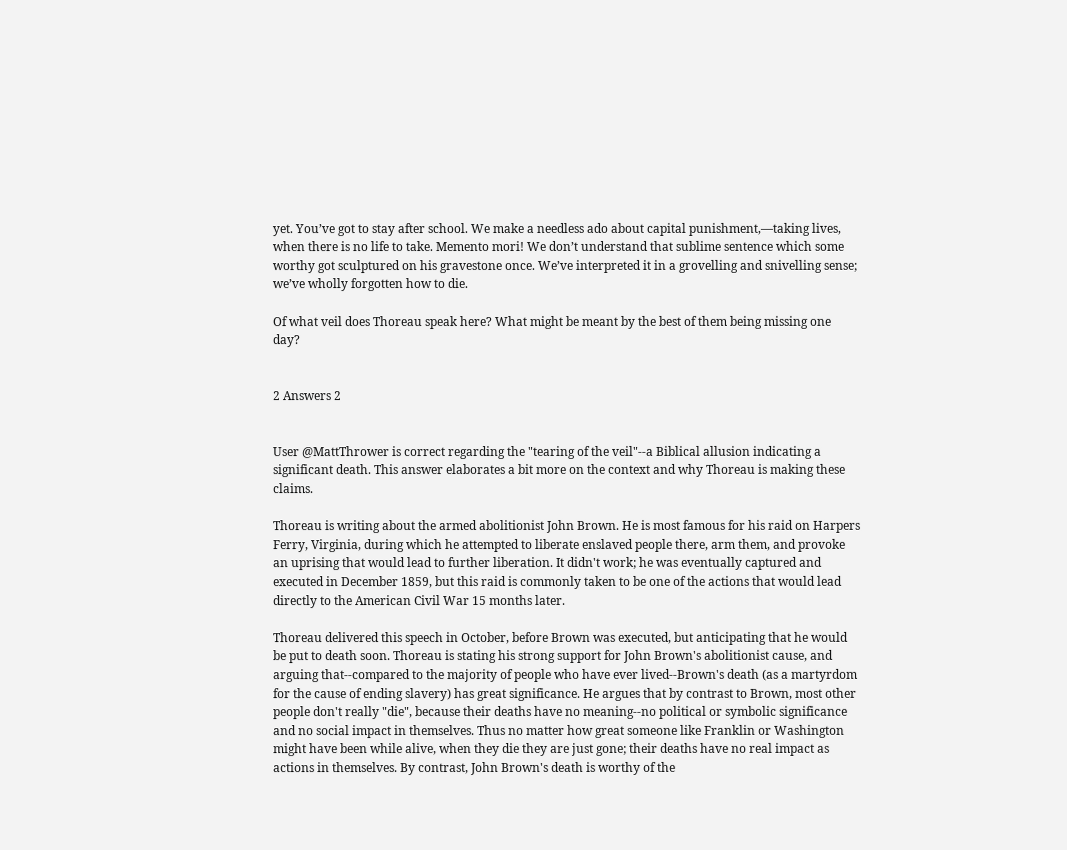yet. You’ve got to stay after school. We make a needless ado about capital punishment,—taking lives, when there is no life to take. Memento mori! We don’t understand that sublime sentence which some worthy got sculptured on his gravestone once. We’ve interpreted it in a grovelling and snivelling sense; we’ve wholly forgotten how to die.

Of what veil does Thoreau speak here? What might be meant by the best of them being missing one day?


2 Answers 2


User @MattThrower is correct regarding the "tearing of the veil"--a Biblical allusion indicating a significant death. This answer elaborates a bit more on the context and why Thoreau is making these claims.

Thoreau is writing about the armed abolitionist John Brown. He is most famous for his raid on Harpers Ferry, Virginia, during which he attempted to liberate enslaved people there, arm them, and provoke an uprising that would lead to further liberation. It didn't work; he was eventually captured and executed in December 1859, but this raid is commonly taken to be one of the actions that would lead directly to the American Civil War 15 months later.

Thoreau delivered this speech in October, before Brown was executed, but anticipating that he would be put to death soon. Thoreau is stating his strong support for John Brown's abolitionist cause, and arguing that--compared to the majority of people who have ever lived--Brown's death (as a martyrdom for the cause of ending slavery) has great significance. He argues that by contrast to Brown, most other people don't really "die", because their deaths have no meaning--no political or symbolic significance and no social impact in themselves. Thus no matter how great someone like Franklin or Washington might have been while alive, when they die they are just gone; their deaths have no real impact as actions in themselves. By contrast, John Brown's death is worthy of the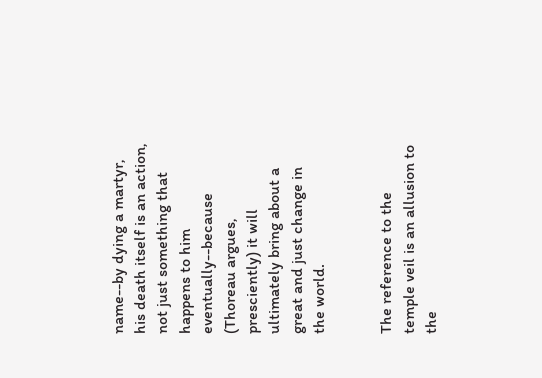name--by dying a martyr, his death itself is an action, not just something that happens to him eventually--because (Thoreau argues, presciently) it will ultimately bring about a great and just change in the world.


The reference to the temple veil is an allusion to the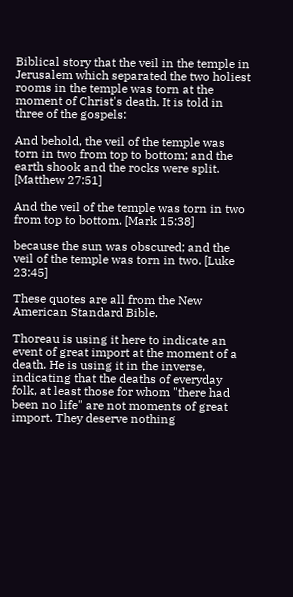Biblical story that the veil in the temple in Jerusalem which separated the two holiest rooms in the temple was torn at the moment of Christ's death. It is told in three of the gospels:

And behold, the veil of the temple was torn in two from top to bottom; and the earth shook and the rocks were split. [Matthew 27:51]

And the veil of the temple was torn in two from top to bottom. [Mark 15:38]

because the sun was obscured; and the veil of the temple was torn in two. [Luke 23:45]

These quotes are all from the New American Standard Bible.

Thoreau is using it here to indicate an event of great import at the moment of a death. He is using it in the inverse, indicating that the deaths of everyday folk, at least those for whom "there had been no life" are not moments of great import. They deserve nothing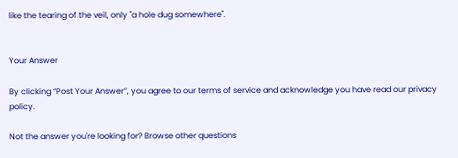like the tearing of the veil, only "a hole dug somewhere".


Your Answer

By clicking “Post Your Answer”, you agree to our terms of service and acknowledge you have read our privacy policy.

Not the answer you're looking for? Browse other questions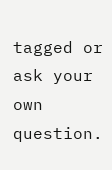tagged or ask your own question.